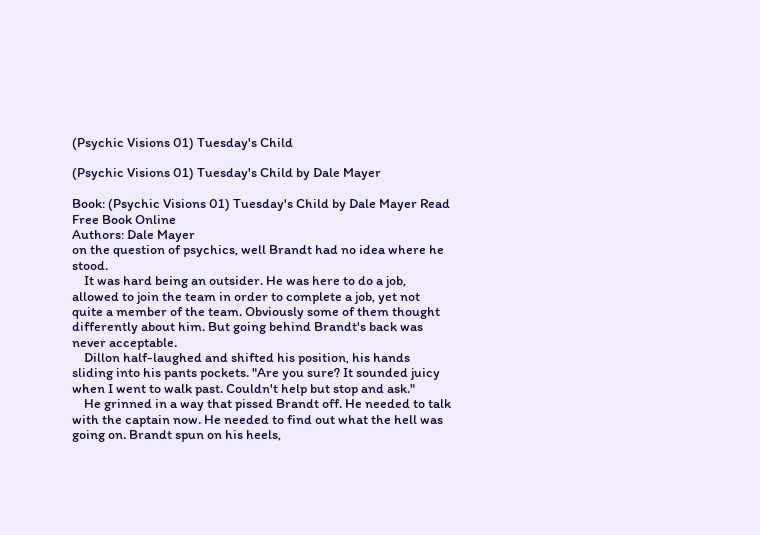(Psychic Visions 01) Tuesday's Child

(Psychic Visions 01) Tuesday's Child by Dale Mayer

Book: (Psychic Visions 01) Tuesday's Child by Dale Mayer Read Free Book Online
Authors: Dale Mayer
on the question of psychics, well Brandt had no idea where he stood.
    It was hard being an outsider. He was here to do a job, allowed to join the team in order to complete a job, yet not quite a member of the team. Obviously some of them thought differently about him. But going behind Brandt's back was never acceptable.
    Dillon half-laughed and shifted his position, his hands sliding into his pants pockets. "Are you sure? It sounded juicy when I went to walk past. Couldn't help but stop and ask."
    He grinned in a way that pissed Brandt off. He needed to talk with the captain now. He needed to find out what the hell was going on. Brandt spun on his heels,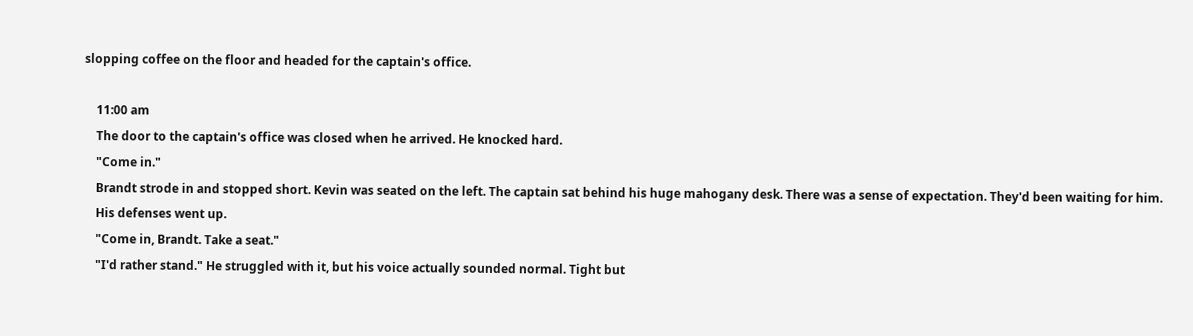slopping coffee on the floor and headed for the captain's office.

    11:00 am
    The door to the captain's office was closed when he arrived. He knocked hard.
    "Come in."
    Brandt strode in and stopped short. Kevin was seated on the left. The captain sat behind his huge mahogany desk. There was a sense of expectation. They'd been waiting for him.
    His defenses went up.
    "Come in, Brandt. Take a seat."
    "I'd rather stand." He struggled with it, but his voice actually sounded normal. Tight but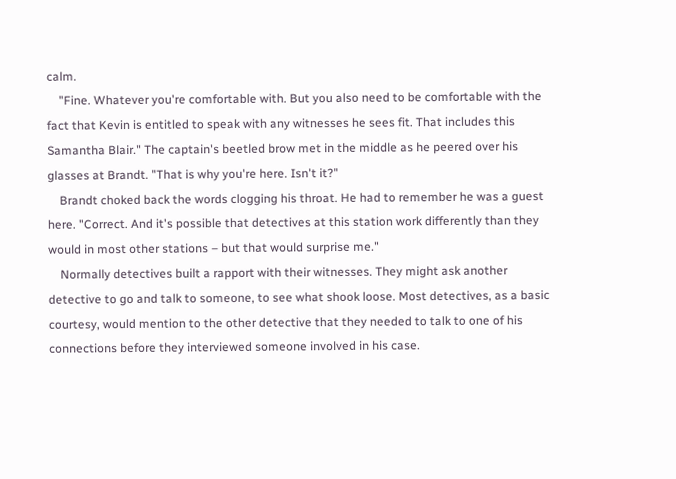calm.
    "Fine. Whatever you're comfortable with. But you also need to be comfortable with the fact that Kevin is entitled to speak with any witnesses he sees fit. That includes this Samantha Blair." The captain's beetled brow met in the middle as he peered over his glasses at Brandt. "That is why you're here. Isn't it?"
    Brandt choked back the words clogging his throat. He had to remember he was a guest here. "Correct. And it's possible that detectives at this station work differently than they would in most other stations – but that would surprise me."
    Normally detectives built a rapport with their witnesses. They might ask another detective to go and talk to someone, to see what shook loose. Most detectives, as a basic courtesy, would mention to the other detective that they needed to talk to one of his connections before they interviewed someone involved in his case.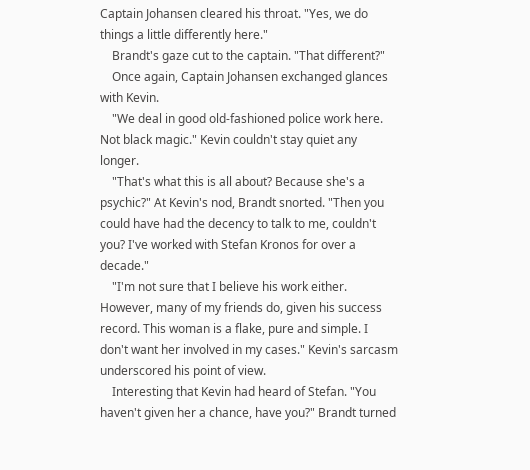Captain Johansen cleared his throat. "Yes, we do things a little differently here."
    Brandt's gaze cut to the captain. "That different?"
    Once again, Captain Johansen exchanged glances with Kevin.
    "We deal in good old-fashioned police work here. Not black magic." Kevin couldn't stay quiet any longer.
    "That's what this is all about? Because she's a psychic?" At Kevin's nod, Brandt snorted. "Then you could have had the decency to talk to me, couldn't you? I've worked with Stefan Kronos for over a decade."
    "I'm not sure that I believe his work either. However, many of my friends do, given his success record. This woman is a flake, pure and simple. I don't want her involved in my cases." Kevin's sarcasm underscored his point of view.
    Interesting that Kevin had heard of Stefan. "You haven't given her a chance, have you?" Brandt turned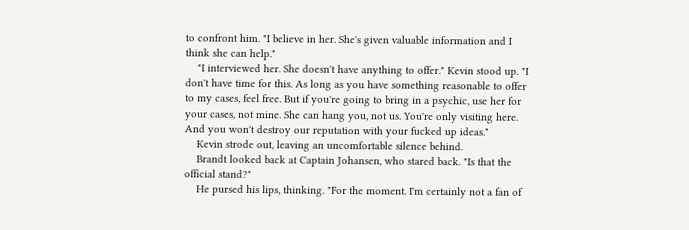to confront him. "I believe in her. She's given valuable information and I think she can help."
    "I interviewed her. She doesn't have anything to offer." Kevin stood up. "I don't have time for this. As long as you have something reasonable to offer to my cases, feel free. But if you're going to bring in a psychic, use her for your cases, not mine. She can hang you, not us. You're only visiting here. And you won't destroy our reputation with your fucked up ideas."
    Kevin strode out, leaving an uncomfortable silence behind.
    Brandt looked back at Captain Johansen, who stared back. "Is that the official stand?"
    He pursed his lips, thinking. "For the moment. I'm certainly not a fan of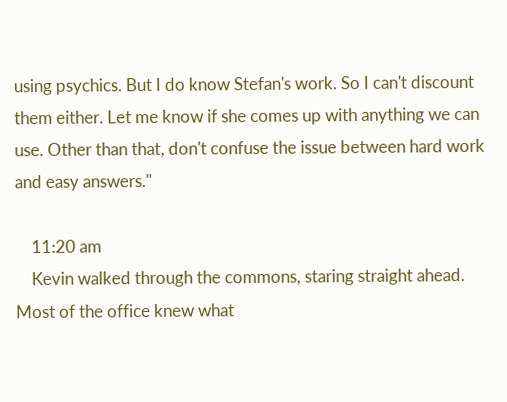using psychics. But I do know Stefan's work. So I can't discount them either. Let me know if she comes up with anything we can use. Other than that, don't confuse the issue between hard work and easy answers."

    11:20 am
    Kevin walked through the commons, staring straight ahead. Most of the office knew what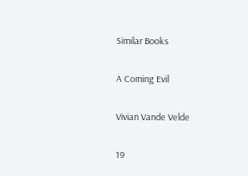Similar Books

A Coming Evil

Vivian Vande Velde

19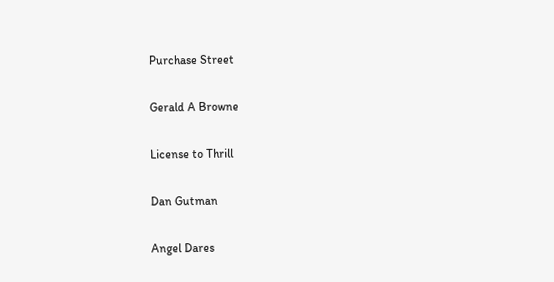Purchase Street

Gerald A Browne

License to Thrill

Dan Gutman

Angel Dares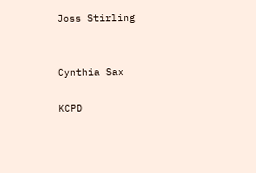Joss Stirling


Cynthia Sax

KCPD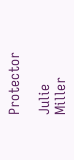Protector

Julie Miller